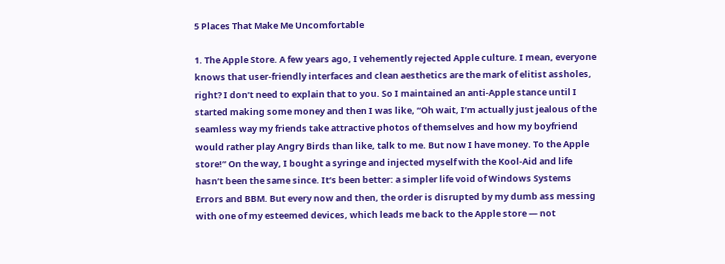5 Places That Make Me Uncomfortable

1. The Apple Store. A few years ago, I vehemently rejected Apple culture. I mean, everyone knows that user-friendly interfaces and clean aesthetics are the mark of elitist assholes, right? I don’t need to explain that to you. So I maintained an anti-Apple stance until I started making some money and then I was like, “Oh wait, I’m actually just jealous of the seamless way my friends take attractive photos of themselves and how my boyfriend would rather play Angry Birds than like, talk to me. But now I have money. To the Apple store!” On the way, I bought a syringe and injected myself with the Kool-Aid and life hasn’t been the same since. It’s been better: a simpler life void of Windows Systems Errors and BBM. But every now and then, the order is disrupted by my dumb ass messing with one of my esteemed devices, which leads me back to the Apple store — not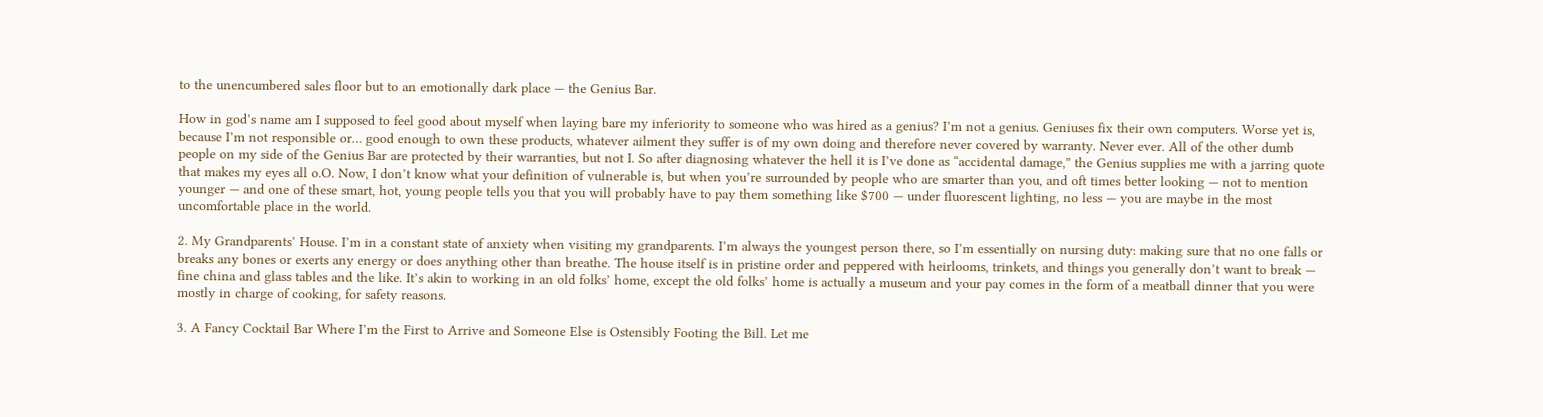to the unencumbered sales floor but to an emotionally dark place — the Genius Bar.

How in god’s name am I supposed to feel good about myself when laying bare my inferiority to someone who was hired as a genius? I’m not a genius. Geniuses fix their own computers. Worse yet is, because I’m not responsible or… good enough to own these products, whatever ailment they suffer is of my own doing and therefore never covered by warranty. Never ever. All of the other dumb people on my side of the Genius Bar are protected by their warranties, but not I. So after diagnosing whatever the hell it is I’ve done as “accidental damage,” the Genius supplies me with a jarring quote that makes my eyes all o.O. Now, I don’t know what your definition of vulnerable is, but when you’re surrounded by people who are smarter than you, and oft times better looking — not to mention younger — and one of these smart, hot, young people tells you that you will probably have to pay them something like $700 — under fluorescent lighting, no less — you are maybe in the most uncomfortable place in the world.

2. My Grandparents’ House. I’m in a constant state of anxiety when visiting my grandparents. I’m always the youngest person there, so I’m essentially on nursing duty: making sure that no one falls or breaks any bones or exerts any energy or does anything other than breathe. The house itself is in pristine order and peppered with heirlooms, trinkets, and things you generally don’t want to break — fine china and glass tables and the like. It’s akin to working in an old folks’ home, except the old folks’ home is actually a museum and your pay comes in the form of a meatball dinner that you were mostly in charge of cooking, for safety reasons.

3. A Fancy Cocktail Bar Where I’m the First to Arrive and Someone Else is Ostensibly Footing the Bill. Let me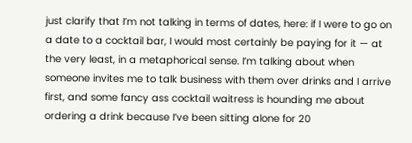just clarify that I’m not talking in terms of dates, here: if I were to go on a date to a cocktail bar, I would most certainly be paying for it — at the very least, in a metaphorical sense. I’m talking about when someone invites me to talk business with them over drinks and I arrive first, and some fancy ass cocktail waitress is hounding me about ordering a drink because I’ve been sitting alone for 20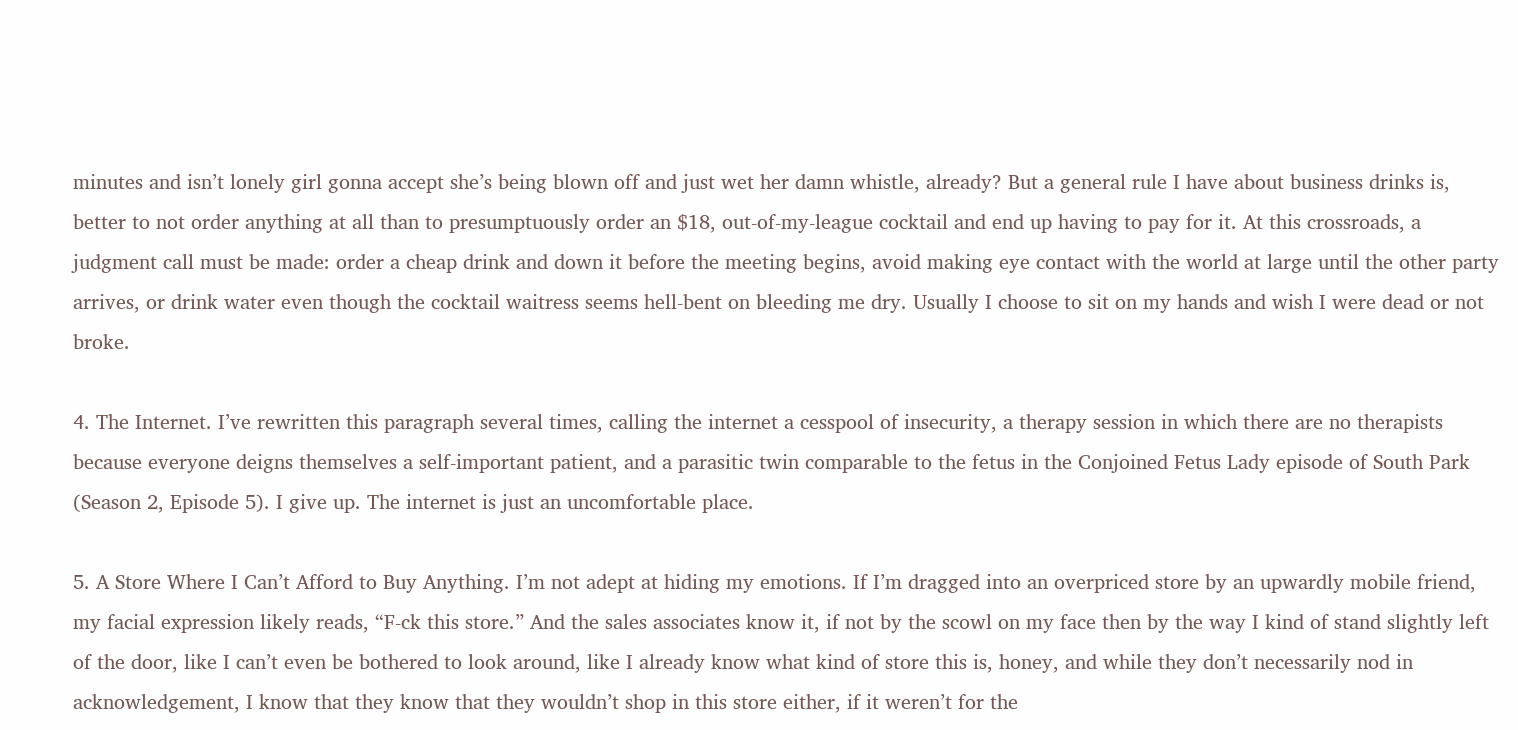minutes and isn’t lonely girl gonna accept she’s being blown off and just wet her damn whistle, already? But a general rule I have about business drinks is, better to not order anything at all than to presumptuously order an $18, out-of-my-league cocktail and end up having to pay for it. At this crossroads, a judgment call must be made: order a cheap drink and down it before the meeting begins, avoid making eye contact with the world at large until the other party arrives, or drink water even though the cocktail waitress seems hell-bent on bleeding me dry. Usually I choose to sit on my hands and wish I were dead or not broke.

4. The Internet. I’ve rewritten this paragraph several times, calling the internet a cesspool of insecurity, a therapy session in which there are no therapists because everyone deigns themselves a self-important patient, and a parasitic twin comparable to the fetus in the Conjoined Fetus Lady episode of South Park (Season 2, Episode 5). I give up. The internet is just an uncomfortable place.

5. A Store Where I Can’t Afford to Buy Anything. I’m not adept at hiding my emotions. If I’m dragged into an overpriced store by an upwardly mobile friend, my facial expression likely reads, “F-ck this store.” And the sales associates know it, if not by the scowl on my face then by the way I kind of stand slightly left of the door, like I can’t even be bothered to look around, like I already know what kind of store this is, honey, and while they don’t necessarily nod in acknowledgement, I know that they know that they wouldn’t shop in this store either, if it weren’t for the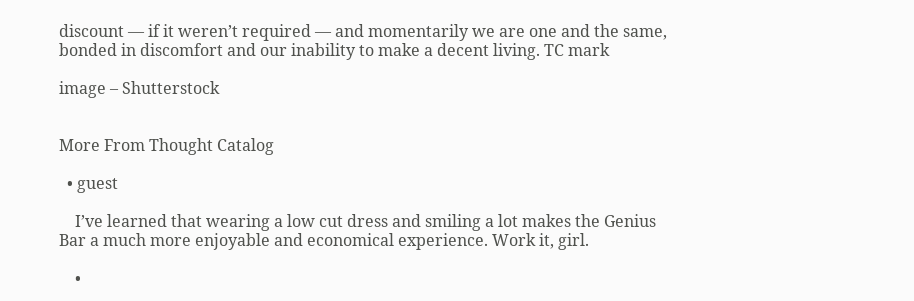discount — if it weren’t required — and momentarily we are one and the same, bonded in discomfort and our inability to make a decent living. TC mark

image – Shutterstock


More From Thought Catalog

  • guest

    I’ve learned that wearing a low cut dress and smiling a lot makes the Genius Bar a much more enjoyable and economical experience. Work it, girl.

    •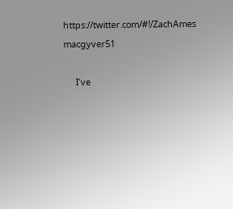https://twitter.com/#!/ZachAmes macgyver51

      I’ve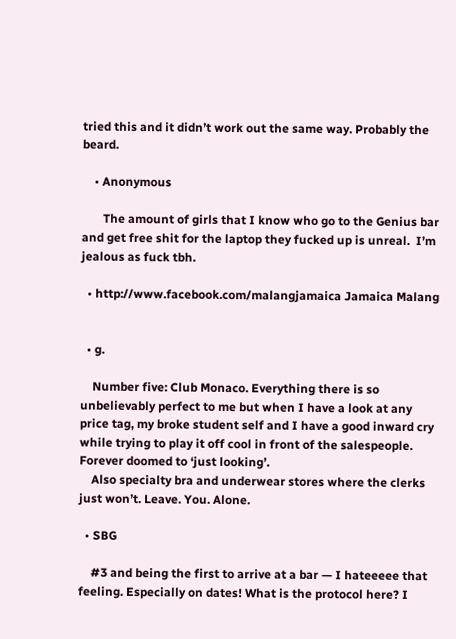tried this and it didn’t work out the same way. Probably the beard.

    • Anonymous

       The amount of girls that I know who go to the Genius bar and get free shit for the laptop they fucked up is unreal.  I’m jealous as fuck tbh.

  • http://www.facebook.com/malangjamaica Jamaica Malang


  • g.

    Number five: Club Monaco. Everything there is so unbelievably perfect to me but when I have a look at any price tag, my broke student self and I have a good inward cry while trying to play it off cool in front of the salespeople. Forever doomed to ‘just looking’.
    Also specialty bra and underwear stores where the clerks just won’t. Leave. You. Alone.

  • SBG

    #3 and being the first to arrive at a bar — I hateeeee that feeling. Especially on dates! What is the protocol here? I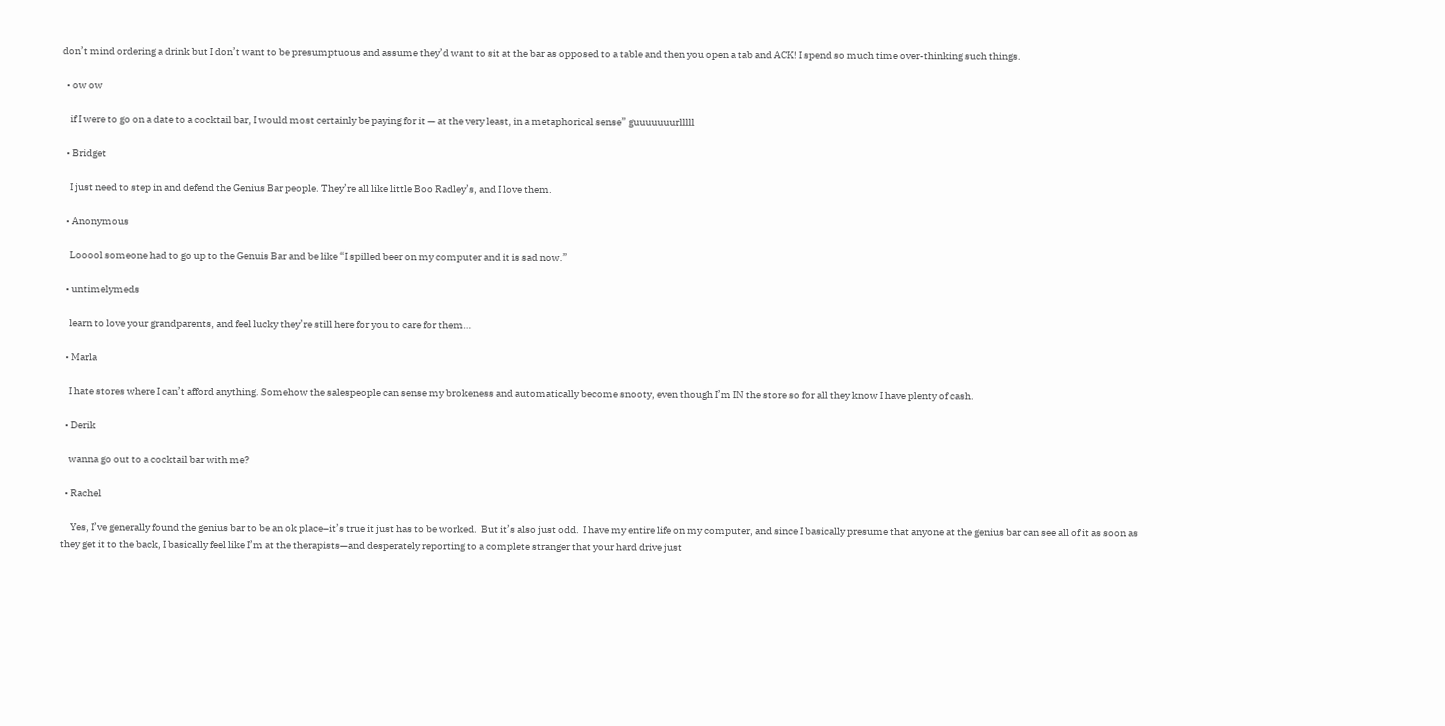don’t mind ordering a drink but I don’t want to be presumptuous and assume they’d want to sit at the bar as opposed to a table and then you open a tab and ACK! I spend so much time over-thinking such things.

  • ow ow

    if I were to go on a date to a cocktail bar, I would most certainly be paying for it — at the very least, in a metaphorical sense” guuuuuuurlllll

  • Bridget

    I just need to step in and defend the Genius Bar people. They’re all like little Boo Radley’s, and I love them.

  • Anonymous

    Looool someone had to go up to the Genuis Bar and be like “I spilled beer on my computer and it is sad now.”

  • untimelymeds

    learn to love your grandparents, and feel lucky they’re still here for you to care for them…

  • Marla

    I hate stores where I can’t afford anything. Somehow the salespeople can sense my brokeness and automatically become snooty, even though I’m IN the store so for all they know I have plenty of cash.

  • Derik

    wanna go out to a cocktail bar with me?

  • Rachel

     Yes, I’ve generally found the genius bar to be an ok place–it’s true it just has to be worked.  But it’s also just odd.  I have my entire life on my computer, and since I basically presume that anyone at the genius bar can see all of it as soon as they get it to the back, I basically feel like I’m at the therapists—and desperately reporting to a complete stranger that your hard drive just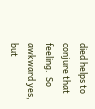died helps to conjure that feeling.  So awkward yes, but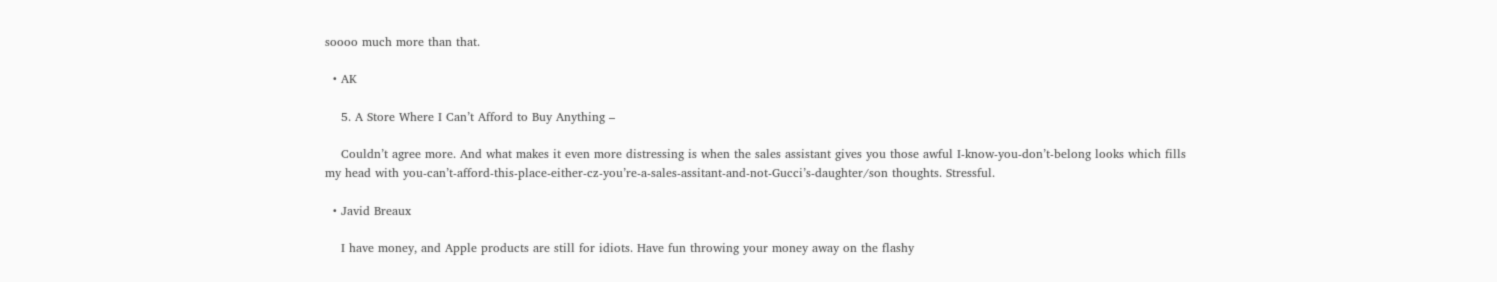soooo much more than that.

  • AK

    5. A Store Where I Can’t Afford to Buy Anything –

    Couldn’t agree more. And what makes it even more distressing is when the sales assistant gives you those awful I-know-you-don’t-belong looks which fills my head with you-can’t-afford-this-place-either-cz-you’re-a-sales-assitant-and-not-Gucci’s-daughter/son thoughts. Stressful.

  • Javid Breaux

    I have money, and Apple products are still for idiots. Have fun throwing your money away on the flashy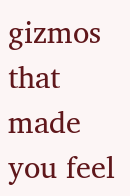gizmos that made you feel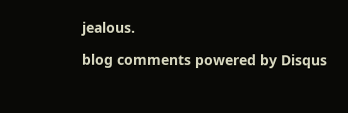jealous.

blog comments powered by Disqus